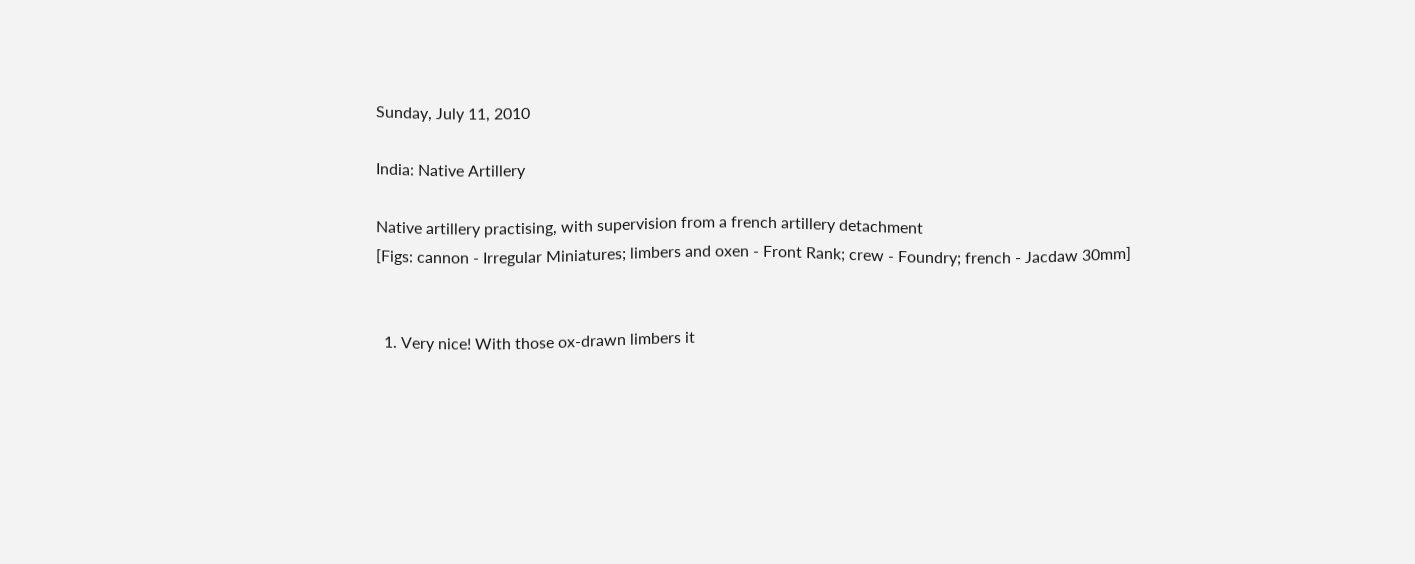Sunday, July 11, 2010

India: Native Artillery

Native artillery practising, with supervision from a french artillery detachment
[Figs: cannon - Irregular Miniatures; limbers and oxen - Front Rank; crew - Foundry; french - Jacdaw 30mm]


  1. Very nice! With those ox-drawn limbers it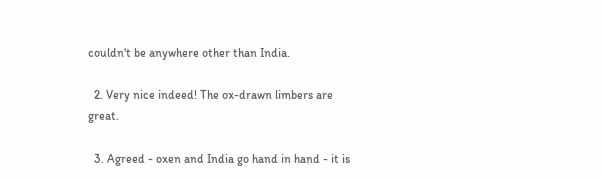couldn't be anywhere other than India.

  2. Very nice indeed! The ox-drawn limbers are great.

  3. Agreed - oxen and India go hand in hand - it is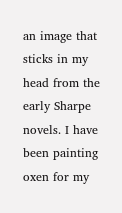an image that sticks in my head from the early Sharpe novels. I have been painting oxen for my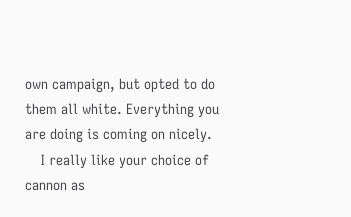own campaign, but opted to do them all white. Everything you are doing is coming on nicely.
    I really like your choice of cannon as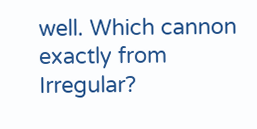well. Which cannon exactly from Irregular?